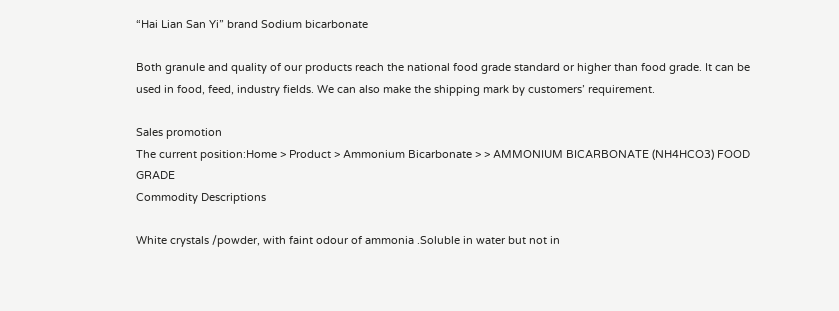“Hai Lian San Yi” brand Sodium bicarbonate

Both granule and quality of our products reach the national food grade standard or higher than food grade. It can be used in food, feed, industry fields. We can also make the shipping mark by customers’ requirement.

Sales promotion
The current position:Home > Product > Ammonium Bicarbonate > > AMMONIUM BICARBONATE (NH4HCO3) FOOD GRADE
Commodity Descriptions

White crystals /powder, with faint odour of ammonia .Soluble in water but not in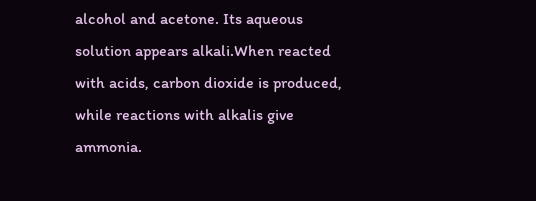alcohol and acetone. Its aqueous solution appears alkali.When reacted with acids, carbon dioxide is produced, while reactions with alkalis give ammonia.